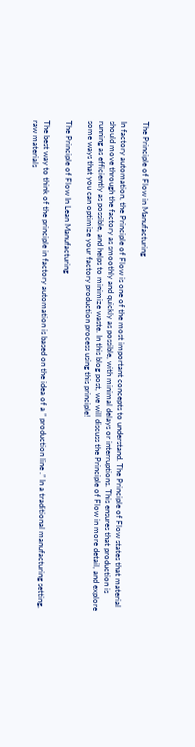The Principle of Flow in Manufacturing

In factory automation, the Principle of Flow is one of the most important concepts to understand. The Principle of Flow states that material should move through the factory as smoothly and quickly as possible, with minimal delays or interruptions. This ensures that production is running as efficiently as possible, and helps to minimize waste. In this blog post, we will discuss the Principle of Flow in more detail, and explore some ways that you can optimize your factory production process using this principle!

The Principle of Flow In Lean Manufacturing

The best way to think of the principle in factory automation is based on the idea of a ” production line .” In a traditional manufacturing setting, raw materials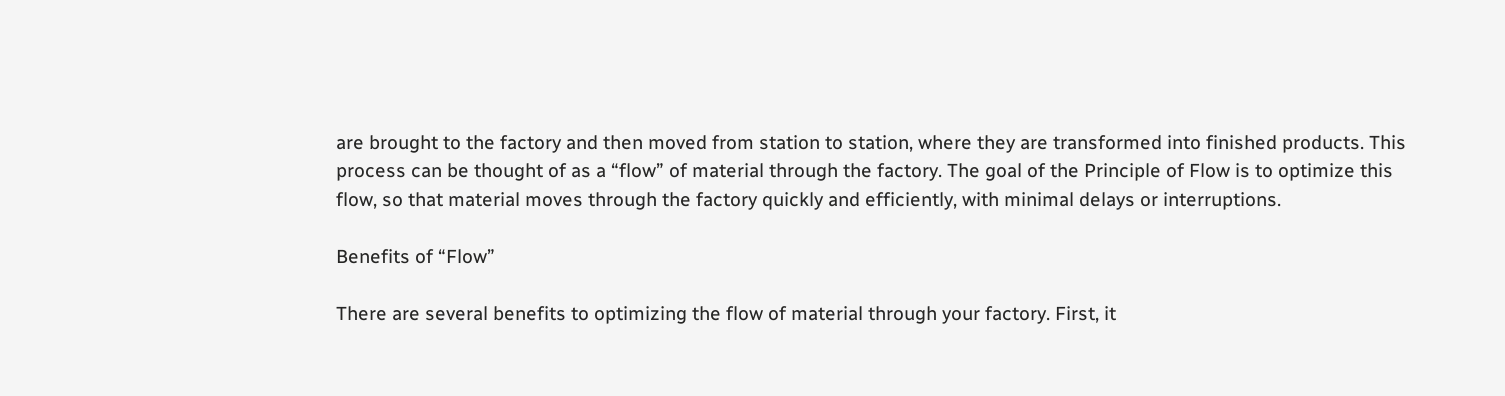are brought to the factory and then moved from station to station, where they are transformed into finished products. This process can be thought of as a “flow” of material through the factory. The goal of the Principle of Flow is to optimize this flow, so that material moves through the factory quickly and efficiently, with minimal delays or interruptions.

Benefits of “Flow”

There are several benefits to optimizing the flow of material through your factory. First, it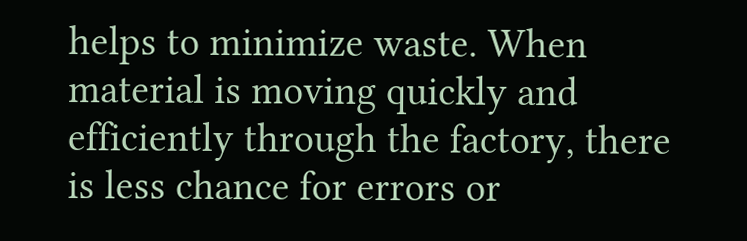helps to minimize waste. When material is moving quickly and efficiently through the factory, there is less chance for errors or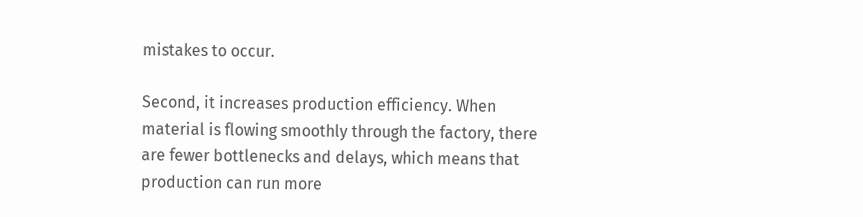mistakes to occur.

Second, it increases production efficiency. When material is flowing smoothly through the factory, there are fewer bottlenecks and delays, which means that production can run more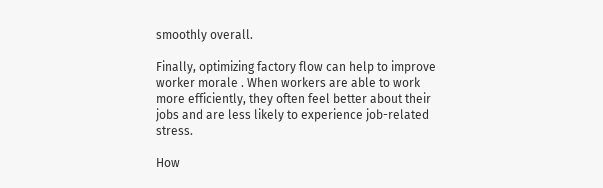smoothly overall.

Finally, optimizing factory flow can help to improve worker morale . When workers are able to work more efficiently, they often feel better about their jobs and are less likely to experience job-related stress.

How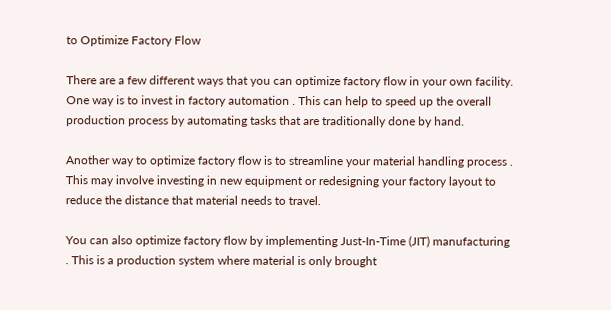to Optimize Factory Flow

There are a few different ways that you can optimize factory flow in your own facility. One way is to invest in factory automation . This can help to speed up the overall production process by automating tasks that are traditionally done by hand.

Another way to optimize factory flow is to streamline your material handling process . This may involve investing in new equipment or redesigning your factory layout to reduce the distance that material needs to travel.

You can also optimize factory flow by implementing Just-In-Time (JIT) manufacturing . This is a production system where material is only brought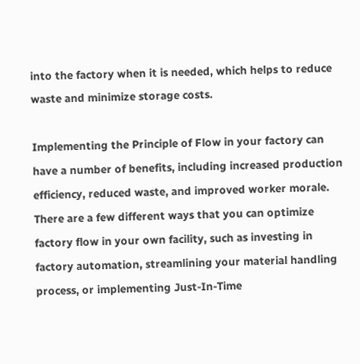into the factory when it is needed, which helps to reduce waste and minimize storage costs.

Implementing the Principle of Flow in your factory can have a number of benefits, including increased production efficiency, reduced waste, and improved worker morale. There are a few different ways that you can optimize factory flow in your own facility, such as investing in factory automation, streamlining your material handling process, or implementing Just-In-Time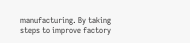manufacturing. By taking steps to improve factory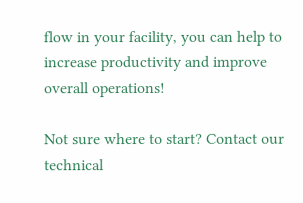flow in your facility, you can help to increase productivity and improve overall operations!

Not sure where to start? Contact our technical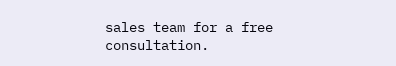sales team for a free consultation.